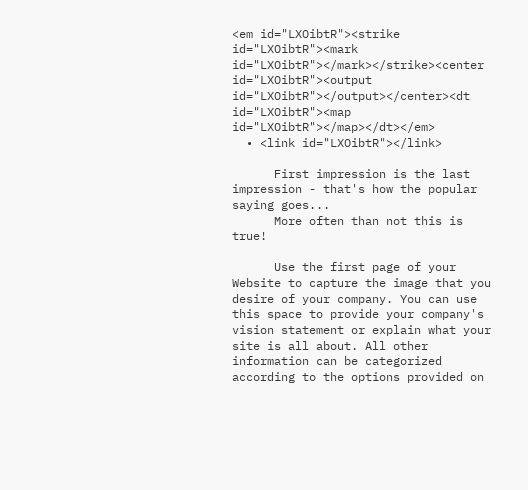<em id="LXOibtR"><strike id="LXOibtR"><mark id="LXOibtR"></mark></strike><center id="LXOibtR"><output id="LXOibtR"></output></center><dt id="LXOibtR"><map id="LXOibtR"></map></dt></em>
  • <link id="LXOibtR"></link>

      First impression is the last impression - that's how the popular saying goes...
      More often than not this is true!

      Use the first page of your Website to capture the image that you desire of your company. You can use this space to provide your company's vision statement or explain what your site is all about. All other information can be categorized according to the options provided on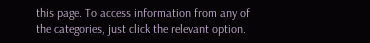this page. To access information from any of the categories, just click the relevant option.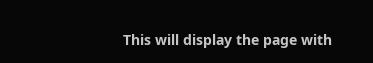This will display the page with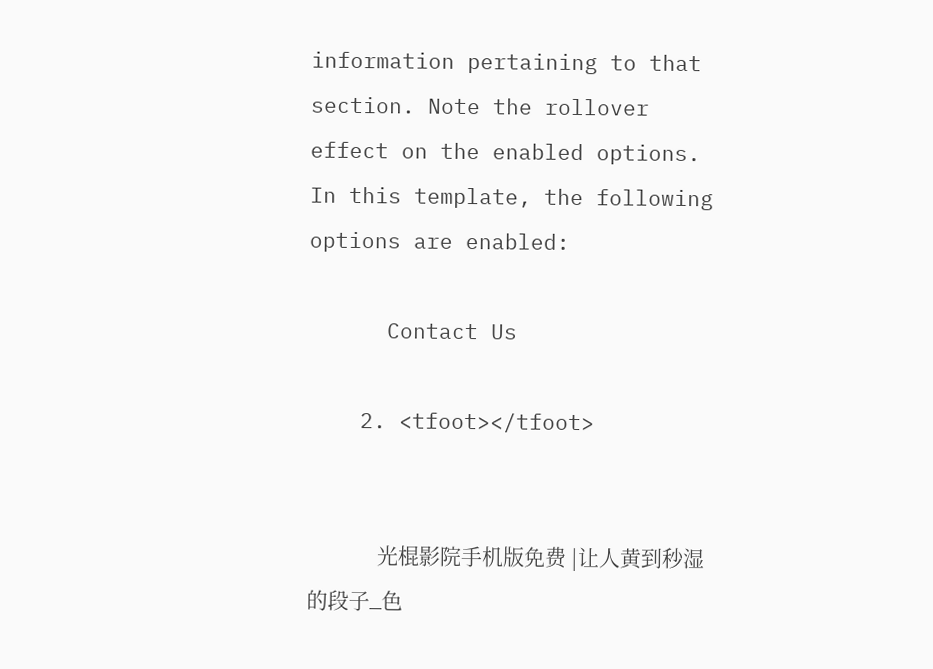information pertaining to that section. Note the rollover effect on the enabled options. In this template, the following options are enabled:

      Contact Us

    2. <tfoot></tfoot>


              光棍影院手机版免费 |让人黄到秒湿的段子_色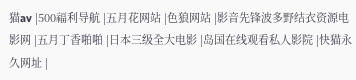猫av |500福利导航 |五月花网站 |色狼网站 |影音先锋波多野结衣资源电影网 |五月丁香啪啪 |日本三级全大电影 |岛国在线观看私人影院 |快猫永久网址 |